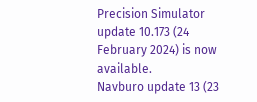Precision Simulator update 10.173 (24 February 2024) is now available.
Navburo update 13 (23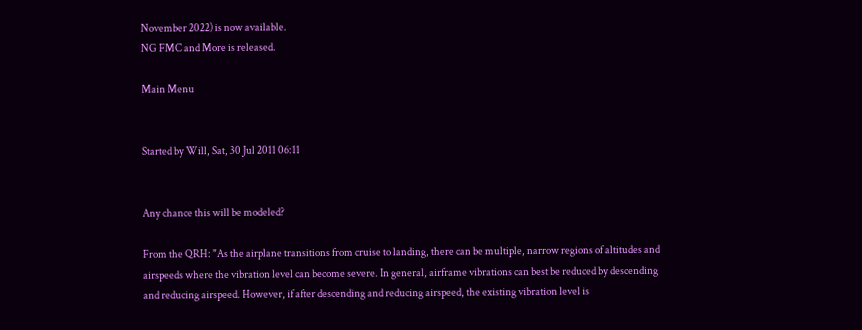November 2022) is now available.
NG FMC and More is released.

Main Menu


Started by Will, Sat, 30 Jul 2011 06:11


Any chance this will be modeled?

From the QRH: "As the airplane transitions from cruise to landing, there can be multiple, narrow regions of altitudes and airspeeds where the vibration level can become severe. In general, airframe vibrations can best be reduced by descending and reducing airspeed. However, if after descending and reducing airspeed, the existing vibration level is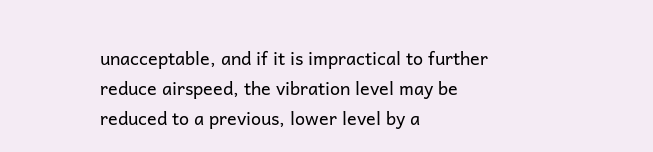unacceptable, and if it is impractical to further reduce airspeed, the vibration level may be reduced to a previous, lower level by a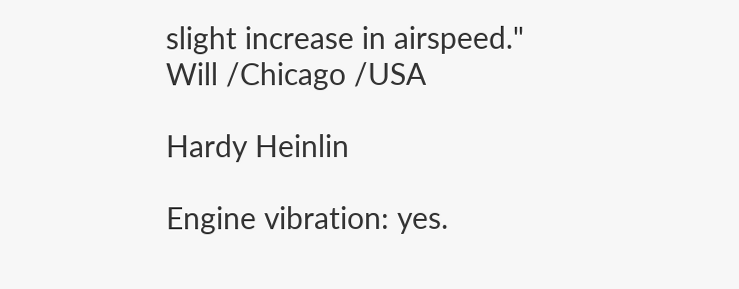slight increase in airspeed."
Will /Chicago /USA

Hardy Heinlin

Engine vibration: yes.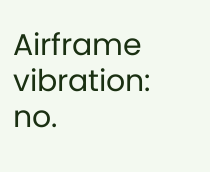Airframe vibration: no.